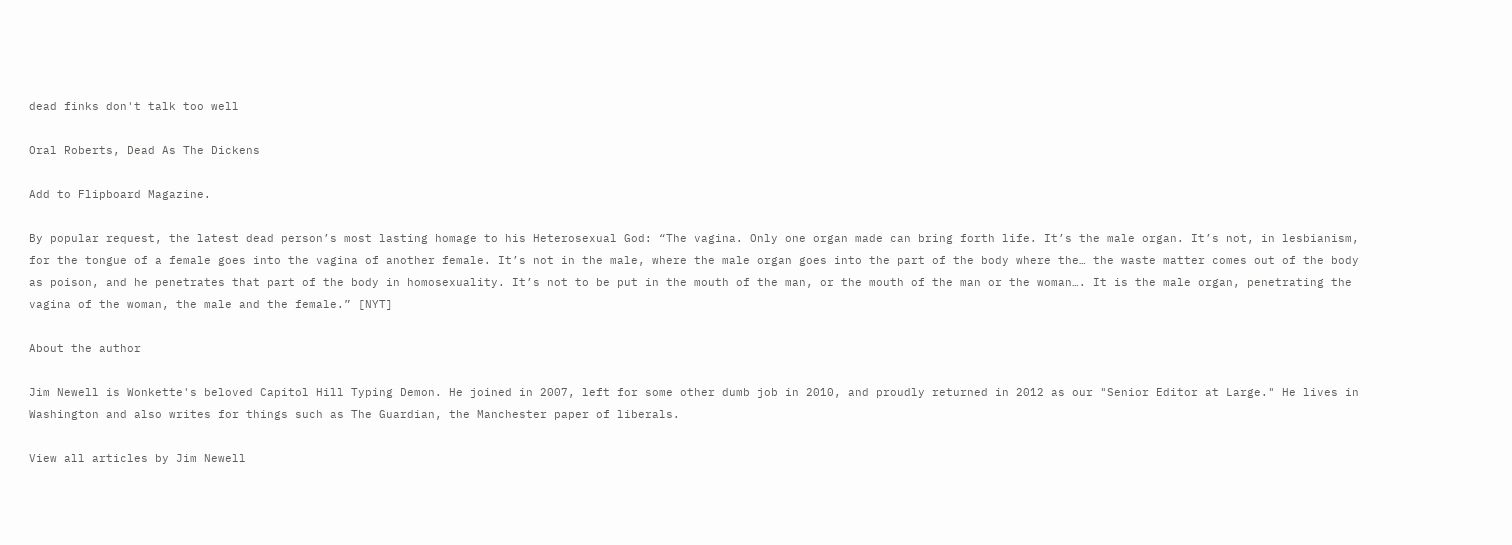dead finks don't talk too well

Oral Roberts, Dead As The Dickens

Add to Flipboard Magazine.

By popular request, the latest dead person’s most lasting homage to his Heterosexual God: “The vagina. Only one organ made can bring forth life. It’s the male organ. It’s not, in lesbianism, for the tongue of a female goes into the vagina of another female. It’s not in the male, where the male organ goes into the part of the body where the… the waste matter comes out of the body as poison, and he penetrates that part of the body in homosexuality. It’s not to be put in the mouth of the man, or the mouth of the man or the woman…. It is the male organ, penetrating the vagina of the woman, the male and the female.” [NYT]

About the author

Jim Newell is Wonkette's beloved Capitol Hill Typing Demon. He joined in 2007, left for some other dumb job in 2010, and proudly returned in 2012 as our "Senior Editor at Large." He lives in Washington and also writes for things such as The Guardian, the Manchester paper of liberals.

View all articles by Jim Newell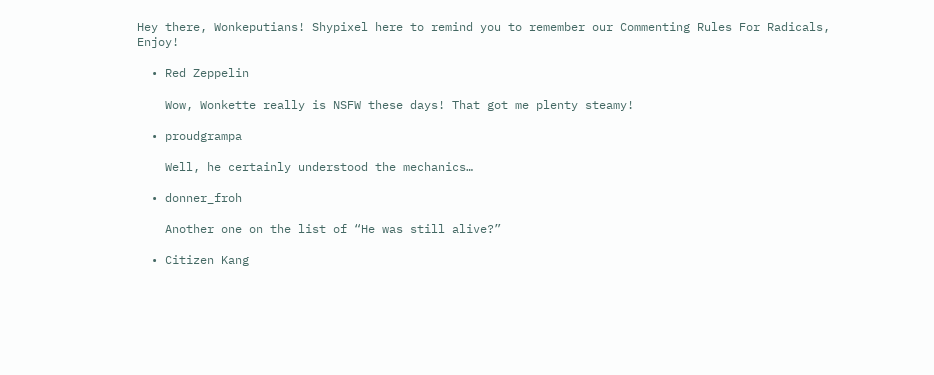Hey there, Wonkeputians! Shypixel here to remind you to remember our Commenting Rules For Radicals, Enjoy!

  • Red Zeppelin

    Wow, Wonkette really is NSFW these days! That got me plenty steamy!

  • proudgrampa

    Well, he certainly understood the mechanics…

  • donner_froh

    Another one on the list of “He was still alive?”

  • Citizen Kang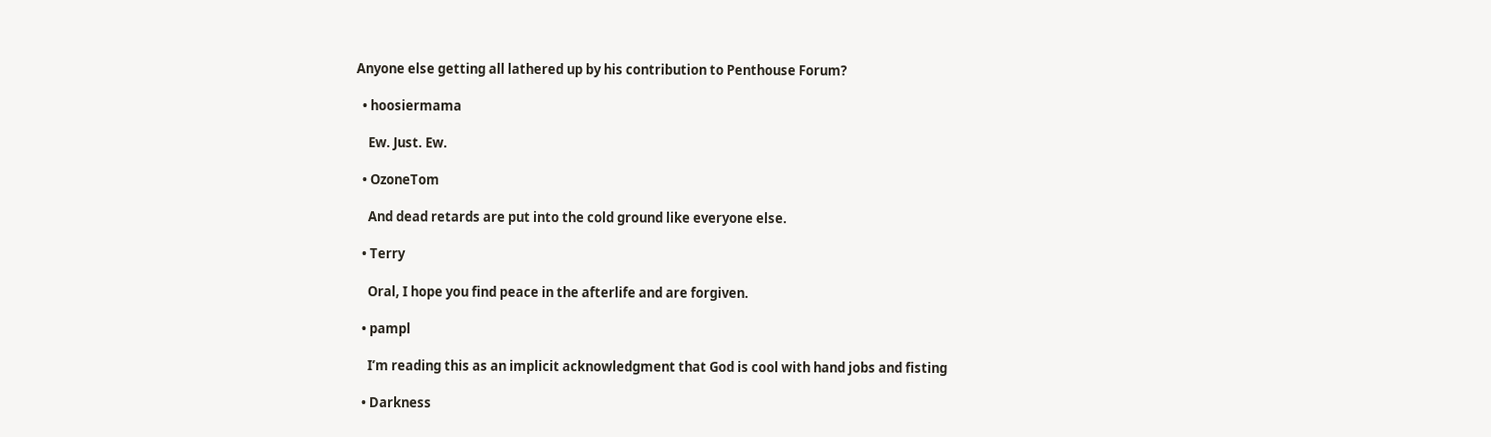Anyone else getting all lathered up by his contribution to Penthouse Forum?

  • hoosiermama

    Ew. Just. Ew.

  • OzoneTom

    And dead retards are put into the cold ground like everyone else.

  • Terry

    Oral, I hope you find peace in the afterlife and are forgiven.

  • pampl

    I’m reading this as an implicit acknowledgment that God is cool with hand jobs and fisting

  • Darkness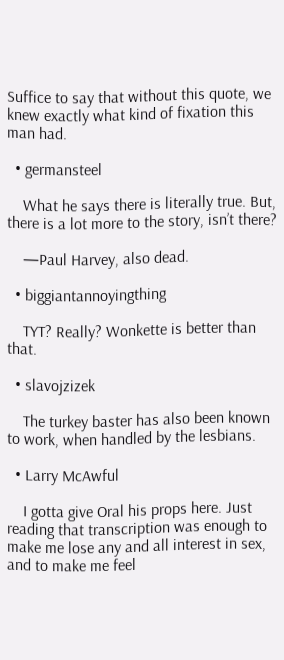Suffice to say that without this quote, we knew exactly what kind of fixation this man had.

  • germansteel

    What he says there is literally true. But, there is a lot more to the story, isn’t there?

    —Paul Harvey, also dead.

  • biggiantannoyingthing

    TYT? Really? Wonkette is better than that.

  • slavojzizek

    The turkey baster has also been known to work, when handled by the lesbians.

  • Larry McAwful

    I gotta give Oral his props here. Just reading that transcription was enough to make me lose any and all interest in sex, and to make me feel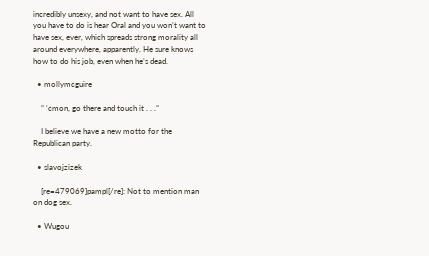incredibly unsexy, and not want to have sex. All you have to do is hear Oral and you won’t want to have sex, ever, which spreads strong morality all around everywhere, apparently. He sure knows how to do his job, even when he’s dead.

  • mollymcguire

    ” ‘cmon, go there and touch it . . .”

    I believe we have a new motto for the Republican party.

  • slavojzizek

    [re=479069]pampl[/re]: Not to mention man on dog sex.

  • Wugou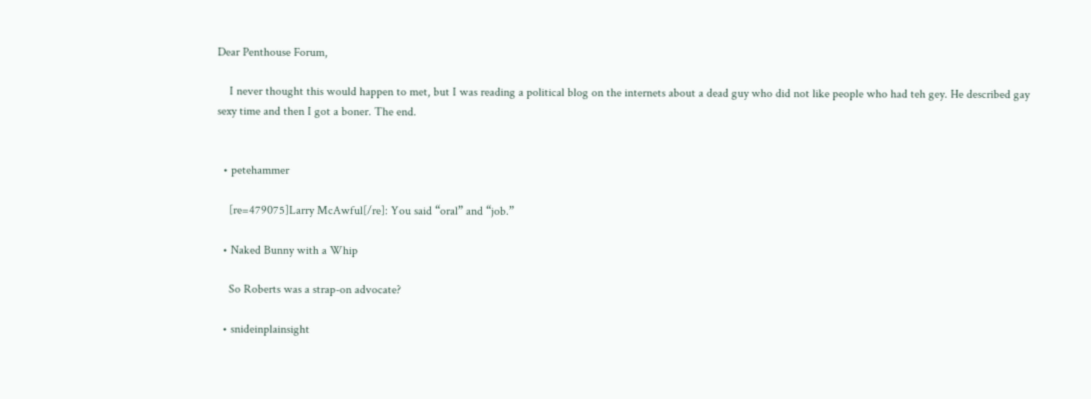Dear Penthouse Forum,

    I never thought this would happen to met, but I was reading a political blog on the internets about a dead guy who did not like people who had teh gey. He described gay sexy time and then I got a boner. The end.


  • petehammer

    [re=479075]Larry McAwful[/re]: You said “oral” and “job.”

  • Naked Bunny with a Whip

    So Roberts was a strap-on advocate?

  • snideinplainsight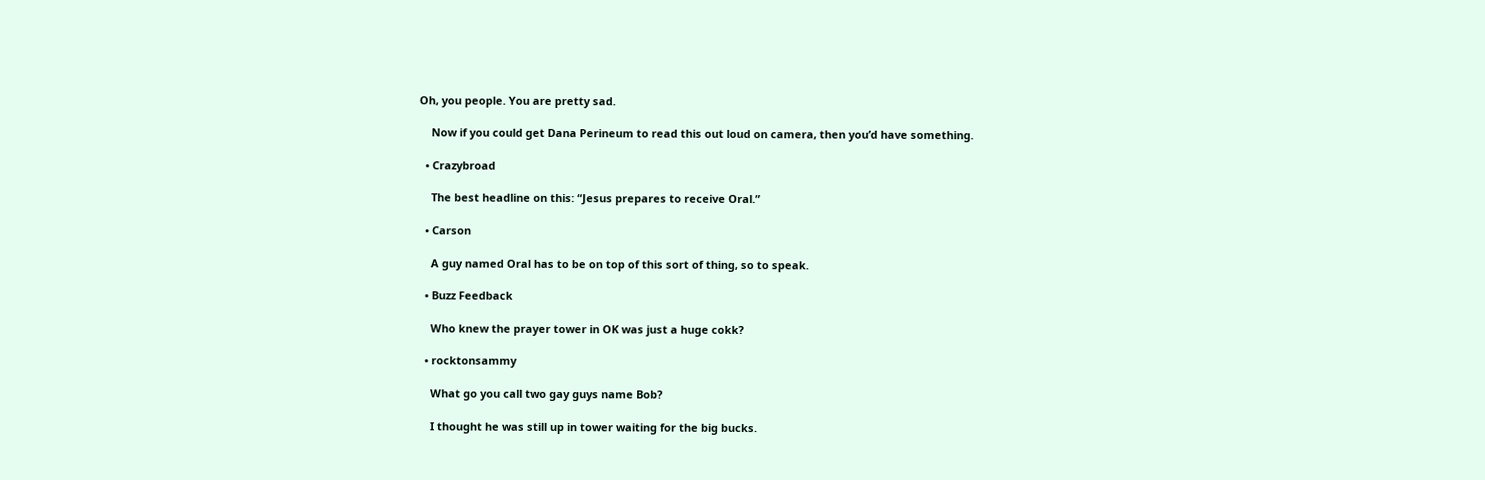Oh, you people. You are pretty sad.

    Now if you could get Dana Perineum to read this out loud on camera, then you’d have something.

  • Crazybroad

    The best headline on this: “Jesus prepares to receive Oral.”

  • Carson

    A guy named Oral has to be on top of this sort of thing, so to speak.

  • Buzz Feedback

    Who knew the prayer tower in OK was just a huge cokk?

  • rocktonsammy

    What go you call two gay guys name Bob?

    I thought he was still up in tower waiting for the big bucks.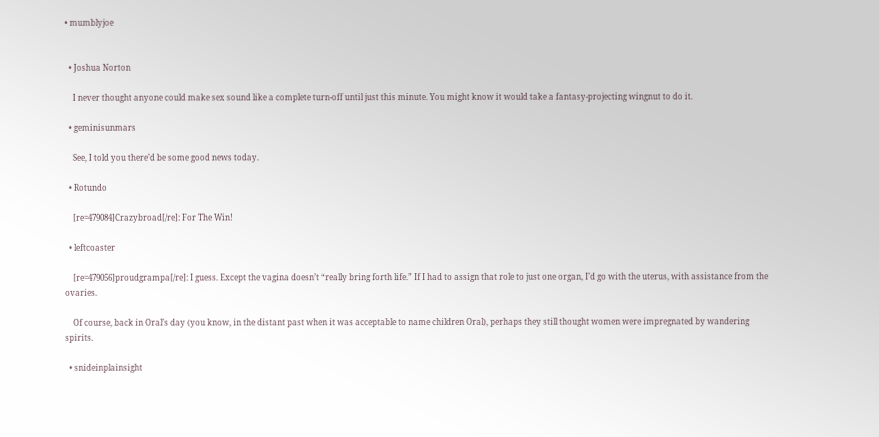• mumblyjoe


  • Joshua Norton

    I never thought anyone could make sex sound like a complete turn-off until just this minute. You might know it would take a fantasy-projecting wingnut to do it.

  • geminisunmars

    See, I told you there’d be some good news today.

  • Rotundo

    [re=479084]Crazybroad[/re]: For The Win!

  • leftcoaster

    [re=479056]proudgrampa[/re]: I guess. Except the vagina doesn’t “really bring forth life.” If I had to assign that role to just one organ, I’d go with the uterus, with assistance from the ovaries.

    Of course, back in Oral’s day (you know, in the distant past when it was acceptable to name children Oral), perhaps they still thought women were impregnated by wandering spirits.

  • snideinplainsight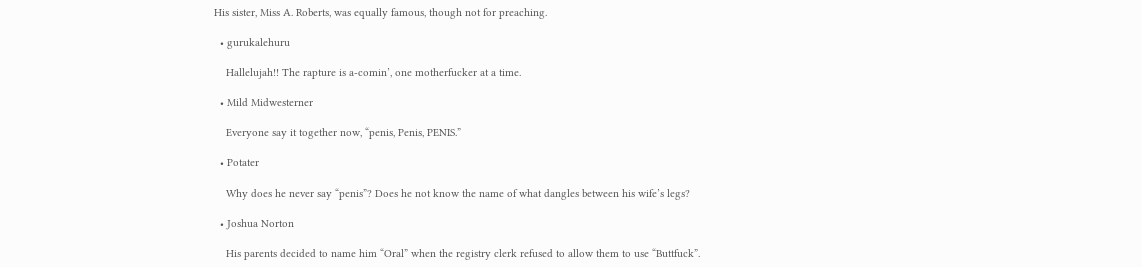His sister, Miss A. Roberts, was equally famous, though not for preaching.

  • gurukalehuru

    Hallelujah!! The rapture is a-comin’, one motherfucker at a time.

  • Mild Midwesterner

    Everyone say it together now, “penis, Penis, PENIS.”

  • Potater

    Why does he never say “penis”? Does he not know the name of what dangles between his wife’s legs?

  • Joshua Norton

    His parents decided to name him “Oral” when the registry clerk refused to allow them to use “Buttfuck”.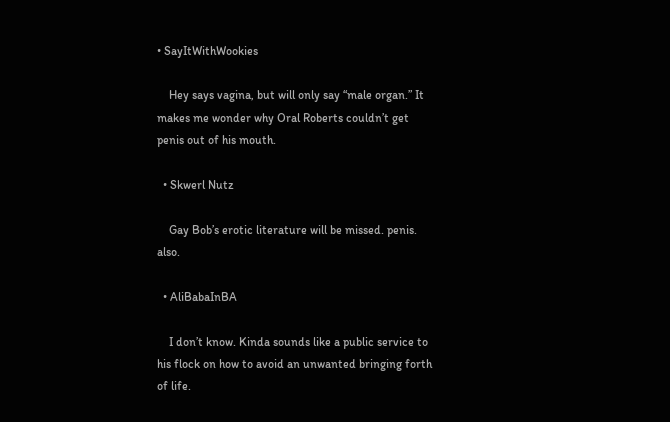• SayItWithWookies

    Hey says vagina, but will only say “male organ.” It makes me wonder why Oral Roberts couldn’t get penis out of his mouth.

  • Skwerl Nutz

    Gay Bob’s erotic literature will be missed. penis. also.

  • AliBabaInBA

    I don’t know. Kinda sounds like a public service to his flock on how to avoid an unwanted bringing forth of life.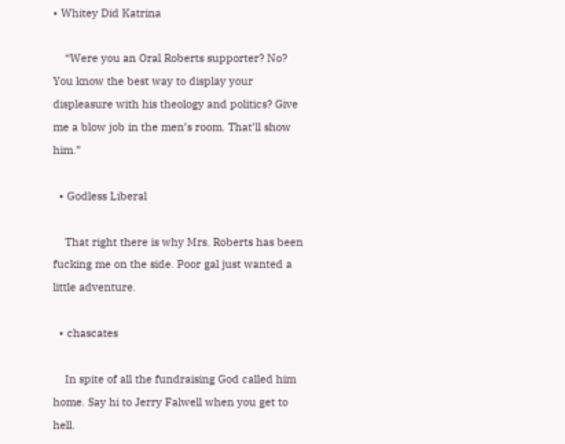• Whitey Did Katrina

    “Were you an Oral Roberts supporter? No? You know the best way to display your displeasure with his theology and politics? Give me a blow job in the men’s room. That’ll show him.”

  • Godless Liberal

    That right there is why Mrs. Roberts has been fucking me on the side. Poor gal just wanted a little adventure.

  • chascates

    In spite of all the fundraising God called him home. Say hi to Jerry Falwell when you get to hell.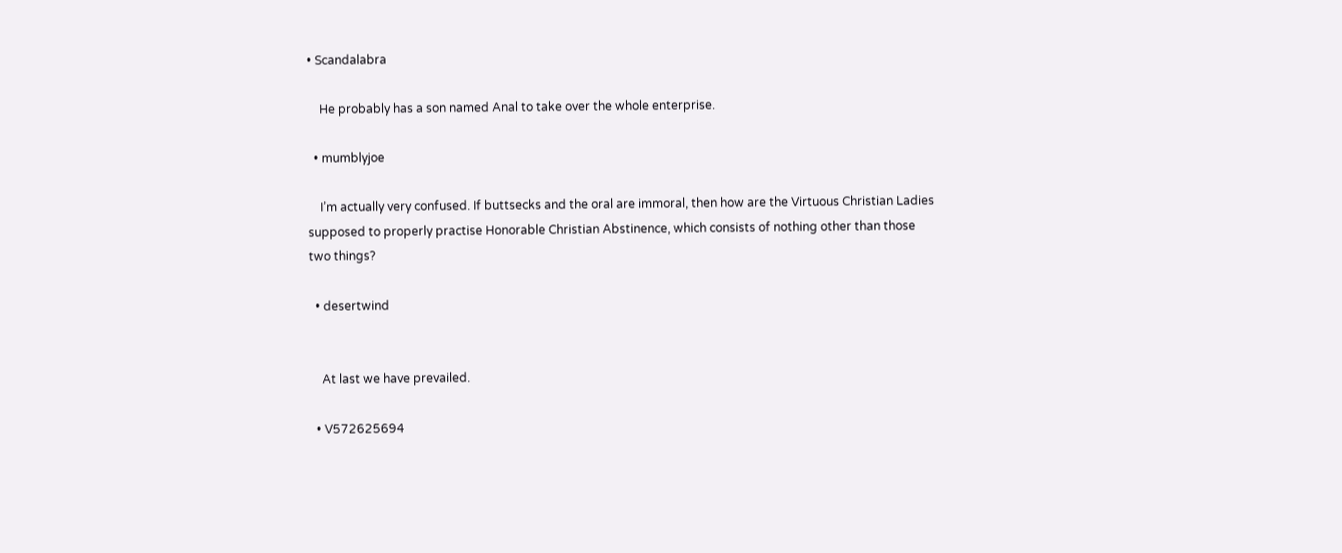• Scandalabra

    He probably has a son named Anal to take over the whole enterprise.

  • mumblyjoe

    I’m actually very confused. If buttsecks and the oral are immoral, then how are the Virtuous Christian Ladies supposed to properly practise Honorable Christian Abstinence, which consists of nothing other than those two things?

  • desertwind


    At last we have prevailed.

  • V572625694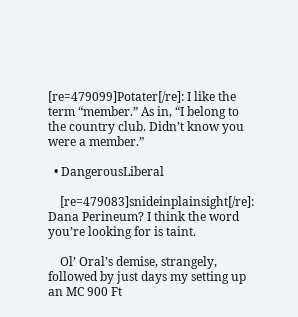[re=479099]Potater[/re]: I like the term “member.” As in, “I belong to the country club. Didn’t know you were a member.”

  • DangerousLiberal

    [re=479083]snideinplainsight[/re]: Dana Perineum? I think the word you’re looking for is taint.

    Ol’ Oral’s demise, strangely, followed by just days my setting up an MC 900 Ft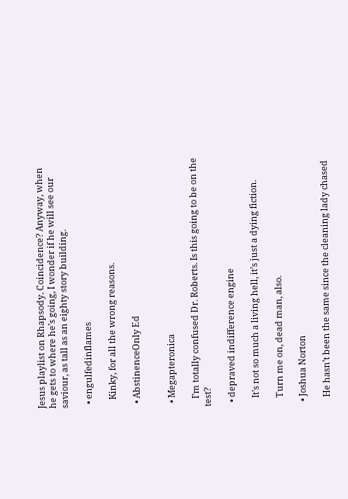Jesus playlist on Rhapsody. Coincidence? Anyway, when he gets to where he’s going, I wonder if he will see our saviour, as tall as an eighty story building.

  • engulfedinflames

    Kinky, for all the wrong reasons.

  • AbstinenceOnly Ed


  • Megapteronica

    I’m totally confused Dr. Roberts. Is this going to be on the test?

  • depraved indifference engine

    It’s not so much a living hell, it’s just a dying fiction.

    Turn me on, dead man, also.

  • Joshua Norton

    He hasn’t been the same since the cleaning lady chased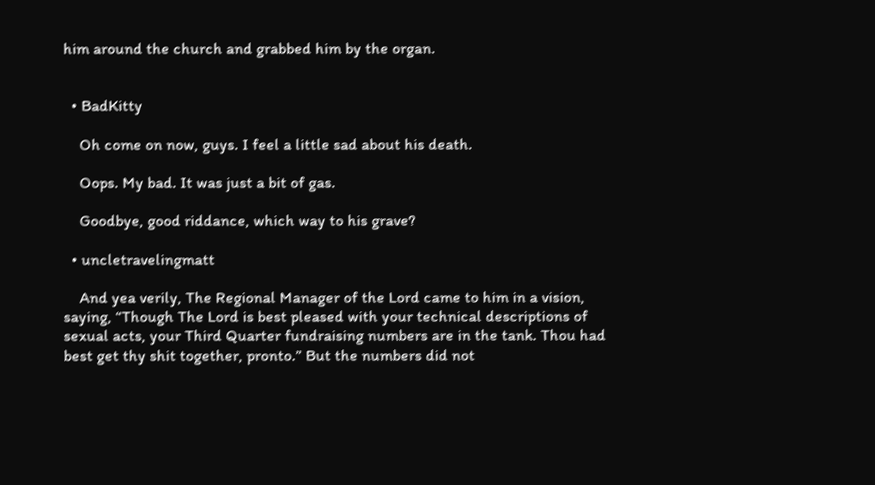him around the church and grabbed him by the organ.


  • BadKitty

    Oh come on now, guys. I feel a little sad about his death.

    Oops. My bad. It was just a bit of gas.

    Goodbye, good riddance, which way to his grave?

  • uncletravelingmatt

    And yea verily, The Regional Manager of the Lord came to him in a vision, saying, “Though The Lord is best pleased with your technical descriptions of sexual acts, your Third Quarter fundraising numbers are in the tank. Thou had best get thy shit together, pronto.” But the numbers did not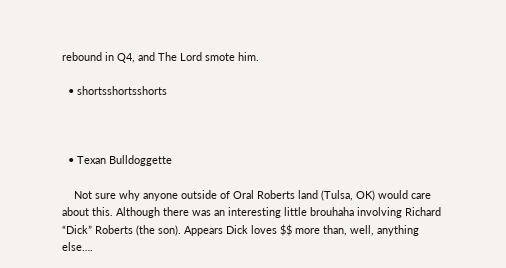rebound in Q4, and The Lord smote him.

  • shortsshortsshorts



  • Texan Bulldoggette

    Not sure why anyone outside of Oral Roberts land (Tulsa, OK) would care about this. Although there was an interesting little brouhaha involving Richard “Dick” Roberts (the son). Appears Dick loves $$ more than, well, anything else….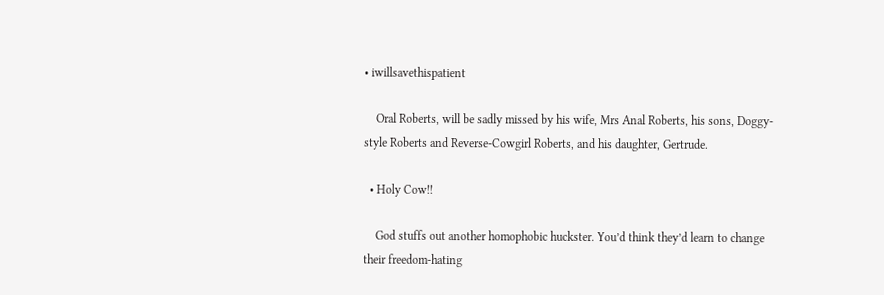• iwillsavethispatient

    Oral Roberts, will be sadly missed by his wife, Mrs Anal Roberts, his sons, Doggy-style Roberts and Reverse-Cowgirl Roberts, and his daughter, Gertrude.

  • Holy Cow!!

    God stuffs out another homophobic huckster. You’d think they’d learn to change their freedom-hating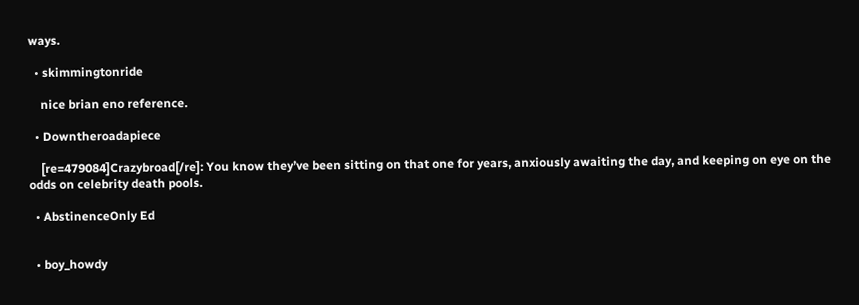ways.

  • skimmingtonride

    nice brian eno reference.

  • Downtheroadapiece

    [re=479084]Crazybroad[/re]: You know they’ve been sitting on that one for years, anxiously awaiting the day, and keeping on eye on the odds on celebrity death pools.

  • AbstinenceOnly Ed


  • boy_howdy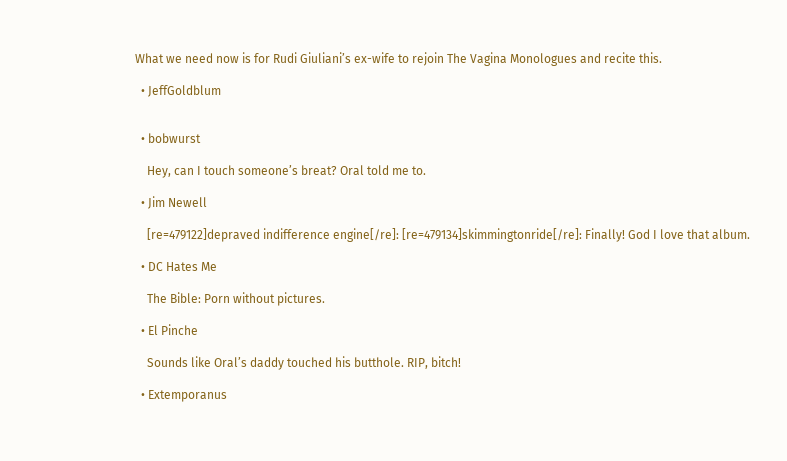What we need now is for Rudi Giuliani’s ex-wife to rejoin The Vagina Monologues and recite this.

  • JeffGoldblum


  • bobwurst

    Hey, can I touch someone’s breat? Oral told me to.

  • Jim Newell

    [re=479122]depraved indifference engine[/re]: [re=479134]skimmingtonride[/re]: Finally! God I love that album.

  • DC Hates Me

    The Bible: Porn without pictures.

  • El Pinche

    Sounds like Oral’s daddy touched his butthole. RIP, bitch!

  • Extemporanus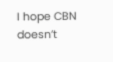I hope CBN doesn’t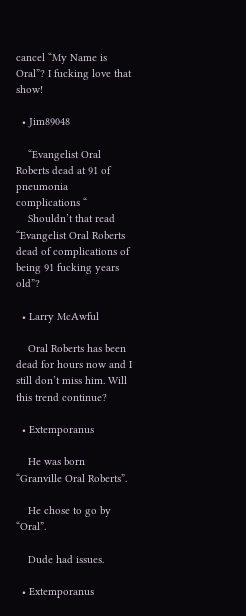cancel “My Name is Oral”? I fucking love that show!

  • Jim89048

    “Evangelist Oral Roberts dead at 91 of pneumonia complications “
    Shouldn’t that read “Evangelist Oral Roberts dead of complications of being 91 fucking years old”?

  • Larry McAwful

    Oral Roberts has been dead for hours now and I still don’t miss him. Will this trend continue?

  • Extemporanus

    He was born “Granville Oral Roberts”.

    He chose to go by “Oral”.

    Dude had issues.

  • Extemporanus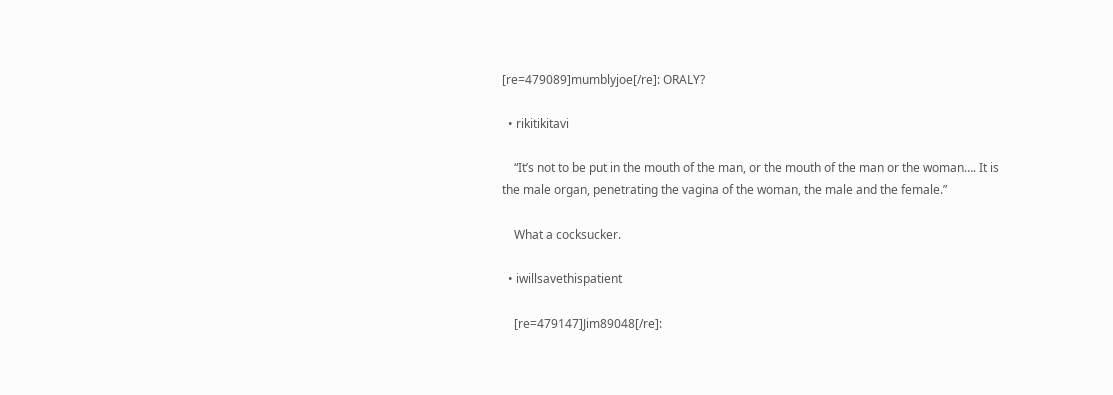[re=479089]mumblyjoe[/re]: ORALY?

  • rikitikitavi

    “It’s not to be put in the mouth of the man, or the mouth of the man or the woman…. It is the male organ, penetrating the vagina of the woman, the male and the female.”

    What a cocksucker.

  • iwillsavethispatient

    [re=479147]Jim89048[/re]: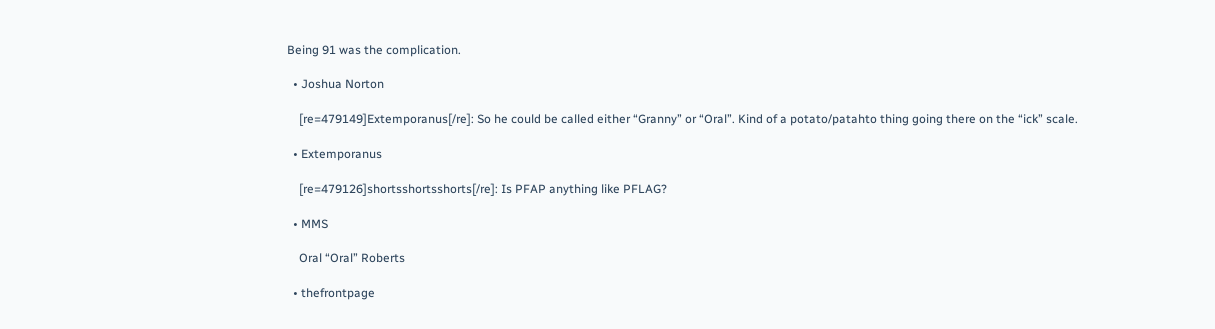Being 91 was the complication.

  • Joshua Norton

    [re=479149]Extemporanus[/re]: So he could be called either “Granny” or “Oral”. Kind of a potato/patahto thing going there on the “ick” scale.

  • Extemporanus

    [re=479126]shortsshortsshorts[/re]: Is PFAP anything like PFLAG?

  • MMS

    Oral “Oral” Roberts

  • thefrontpage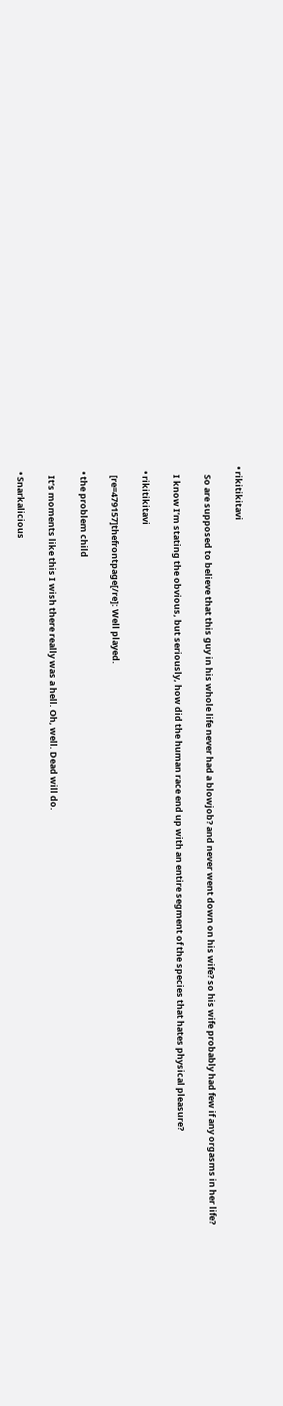• rikitikitavi

    So are supposed to believe that this guy in his whole life never had a blowjob? and never went down on his wife? so his wife probably had few if any orgasms in her life?

    I know I’m stating the obvious, but seriously, how did the human race end up with an entire segment of the species that hates physical pleasure?

  • rikitikitavi

    [re=479157]thefrontpage[/re]: Well played.

  • the problem child

    It’s moments like this I wish there really was a hell. Oh, well. Dead will do.

  • Snarkalicious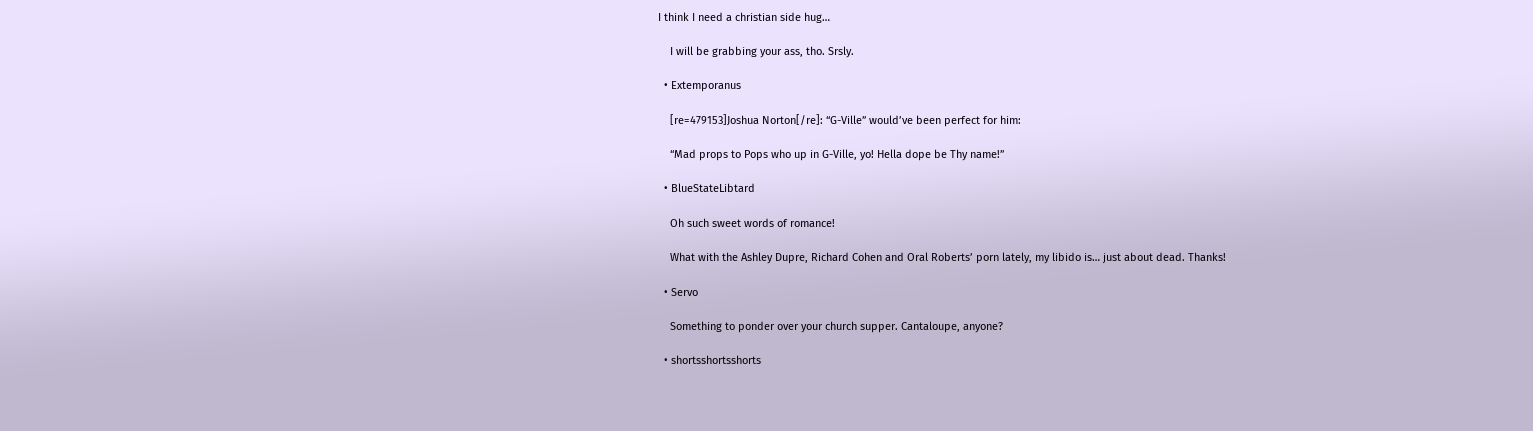I think I need a christian side hug…

    I will be grabbing your ass, tho. Srsly.

  • Extemporanus

    [re=479153]Joshua Norton[/re]: “G-Ville” would’ve been perfect for him:

    “Mad props to Pops who up in G-Ville, yo! Hella dope be Thy name!”

  • BlueStateLibtard

    Oh such sweet words of romance!

    What with the Ashley Dupre, Richard Cohen and Oral Roberts’ porn lately, my libido is… just about dead. Thanks!

  • Servo

    Something to ponder over your church supper. Cantaloupe, anyone?

  • shortsshortsshorts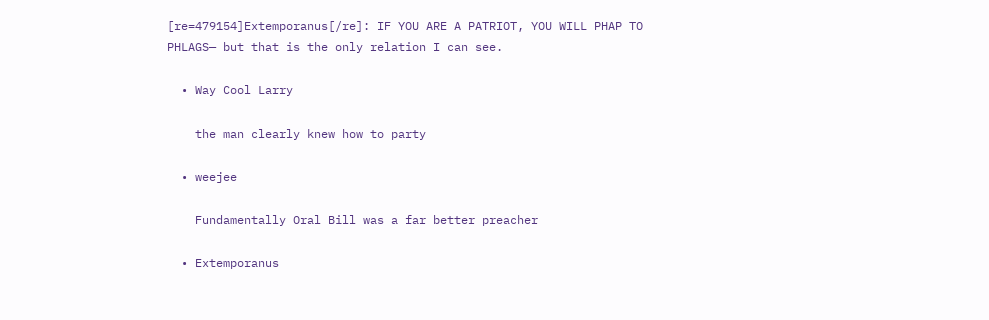[re=479154]Extemporanus[/re]: IF YOU ARE A PATRIOT, YOU WILL PHAP TO PHLAGS— but that is the only relation I can see.

  • Way Cool Larry

    the man clearly knew how to party

  • weejee

    Fundamentally Oral Bill was a far better preacher

  • Extemporanus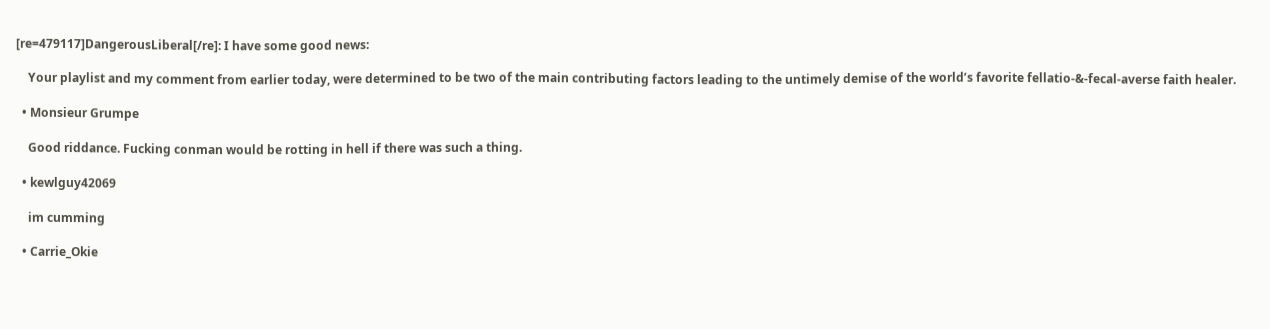[re=479117]DangerousLiberal[/re]: I have some good news:

    Your playlist and my comment from earlier today, were determined to be two of the main contributing factors leading to the untimely demise of the world’s favorite fellatio-&-fecal-averse faith healer.

  • Monsieur Grumpe

    Good riddance. Fucking conman would be rotting in hell if there was such a thing.

  • kewlguy42069

    im cumming

  • Carrie_Okie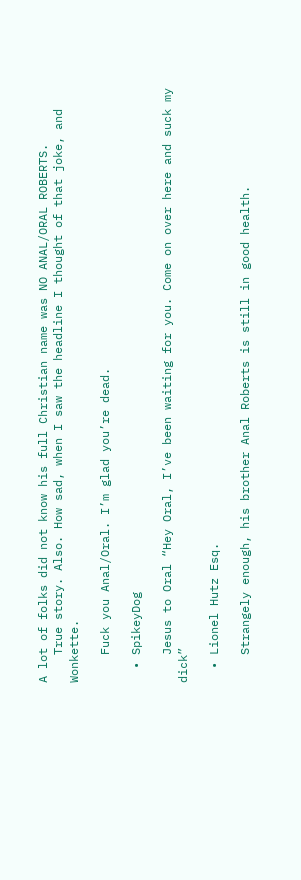A lot of folks did not know his full Christian name was NO ANAL/ORAL ROBERTS.
    True story. Also. How sad, when I saw the headline I thought of that joke, and Wonkette.

    Fuck you Anal/Oral. I’m glad you’re dead.

  • SpikeyDog

    Jesus to Oral “Hey Oral, I’ve been waiting for you. Come on over here and suck my dick”

  • Lionel Hutz Esq.

    Strangely enough, his brother Anal Roberts is still in good health.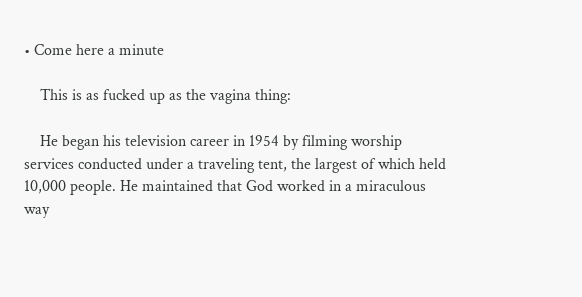• Come here a minute

    This is as fucked up as the vagina thing:

    He began his television career in 1954 by filming worship services conducted under a traveling tent, the largest of which held 10,000 people. He maintained that God worked in a miraculous way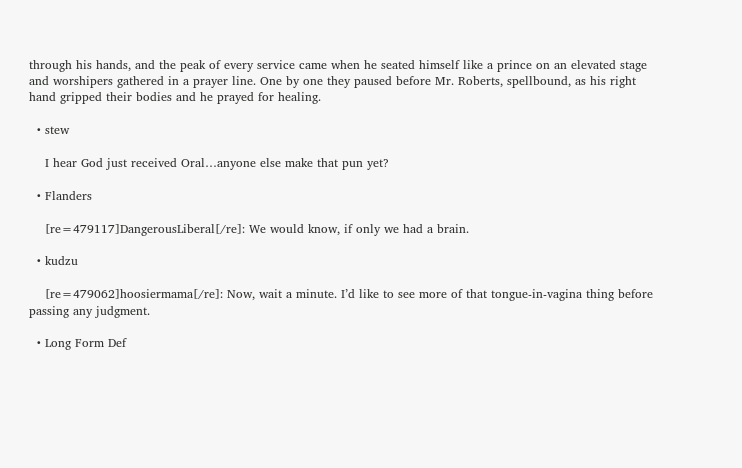through his hands, and the peak of every service came when he seated himself like a prince on an elevated stage and worshipers gathered in a prayer line. One by one they paused before Mr. Roberts, spellbound, as his right hand gripped their bodies and he prayed for healing.

  • stew

    I hear God just received Oral…anyone else make that pun yet?

  • Flanders

    [re=479117]DangerousLiberal[/re]: We would know, if only we had a brain.

  • kudzu

    [re=479062]hoosiermama[/re]: Now, wait a minute. I’d like to see more of that tongue-in-vagina thing before passing any judgment.

  • Long Form Def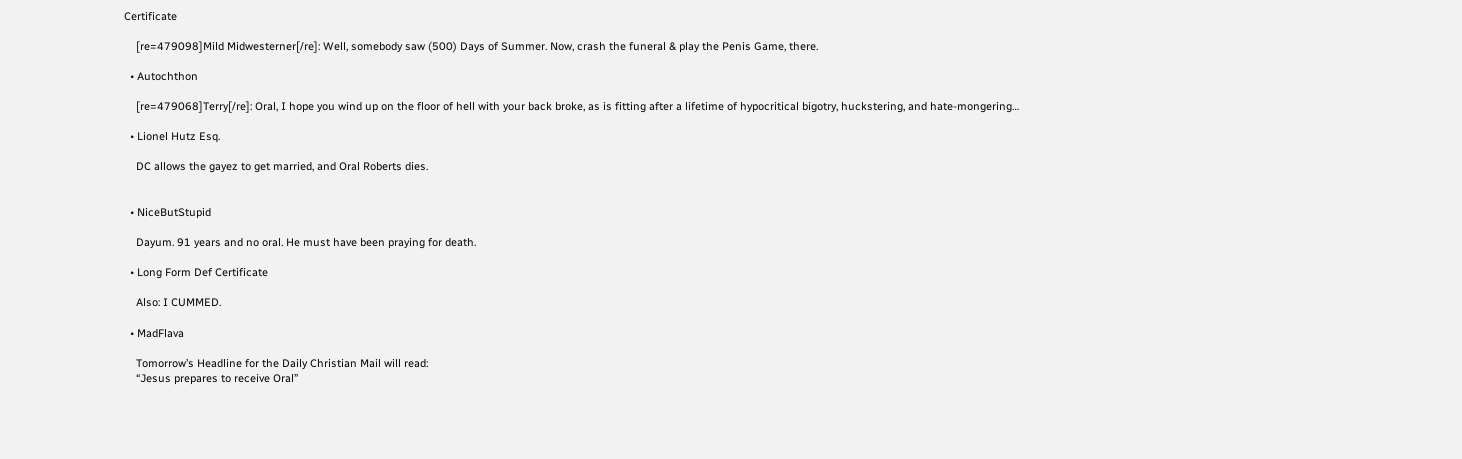Certificate

    [re=479098]Mild Midwesterner[/re]: Well, somebody saw (500) Days of Summer. Now, crash the funeral & play the Penis Game, there.

  • Autochthon

    [re=479068]Terry[/re]: Oral, I hope you wind up on the floor of hell with your back broke, as is fitting after a lifetime of hypocritical bigotry, huckstering, and hate-mongering…

  • Lionel Hutz Esq.

    DC allows the gayez to get married, and Oral Roberts dies.


  • NiceButStupid

    Dayum. 91 years and no oral. He must have been praying for death.

  • Long Form Def Certificate

    Also: I CUMMED.

  • MadFlava

    Tomorrow’s Headline for the Daily Christian Mail will read:
    “Jesus prepares to receive Oral”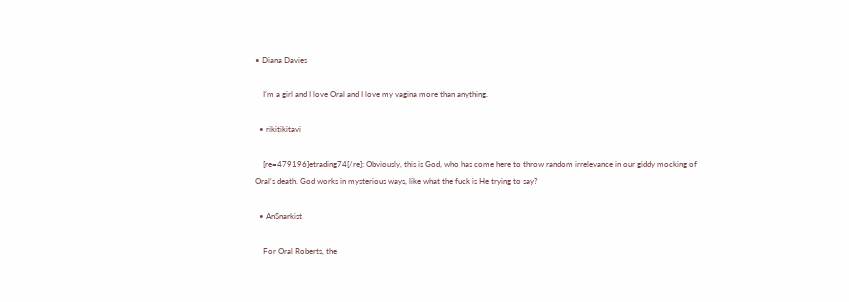• Diana Davies

    I’m a girl and I love Oral and I love my vagina more than anything.

  • rikitikitavi

    [re=479196]etrading74[/re]: Obviously, this is God, who has come here to throw random irrelevance in our giddy mocking of Oral’s death. God works in mysterious ways, like what the fuck is He trying to say?

  • AnSnarkist

    For Oral Roberts, the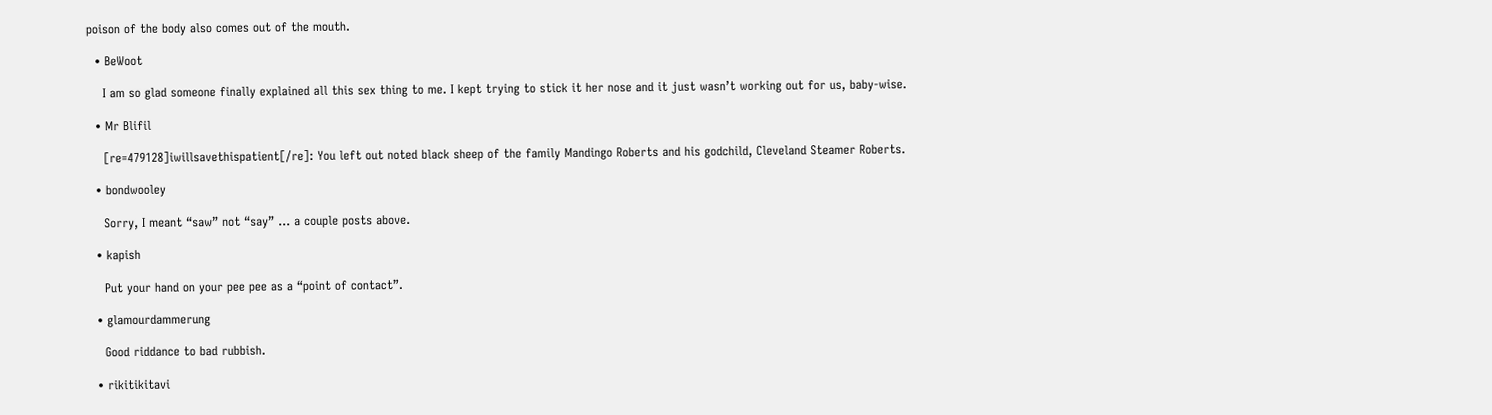poison of the body also comes out of the mouth.

  • BeWoot

    I am so glad someone finally explained all this sex thing to me. I kept trying to stick it her nose and it just wasn’t working out for us, baby-wise.

  • Mr Blifil

    [re=479128]iwillsavethispatient[/re]: You left out noted black sheep of the family Mandingo Roberts and his godchild, Cleveland Steamer Roberts.

  • bondwooley

    Sorry, I meant “saw” not “say” … a couple posts above.

  • kapish

    Put your hand on your pee pee as a “point of contact”.

  • glamourdammerung

    Good riddance to bad rubbish.

  • rikitikitavi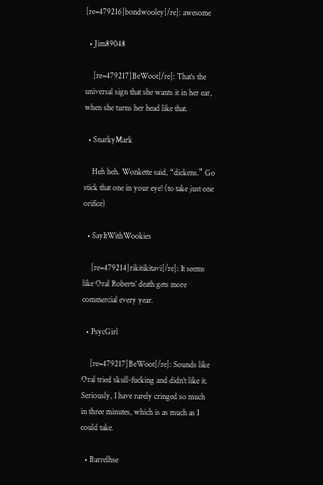[re=479216]bondwooley[/re]: awesome

  • Jim89048

    [re=479217]BeWoot[/re]: That’s the universal sign that she wants it in her ear, when she turns her head like that.

  • SnarkyMark

    Heh heh. Wonkette said, “dickens.” Go stick that one in your eye! (to take just one orifice)

  • SayItWithWookies

    [re=479214]rikitikitavi[/re]: It seems like Oral Roberts’ death gets more commercial every year.

  • PsycGirl

    [re=479217]BeWoot[/re]: Sounds like Oral tried skull-fucking and didn’t like it. Seriously, I have rarely cringed so much in three minutes, which is as much as I could take.

  • Barrelhse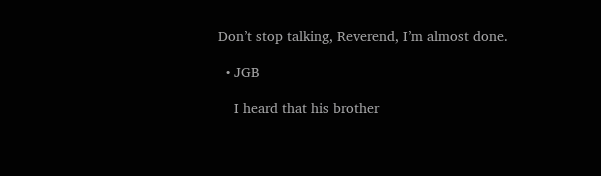Don’t stop talking, Reverend, I’m almost done.

  • JGB

    I heard that his brother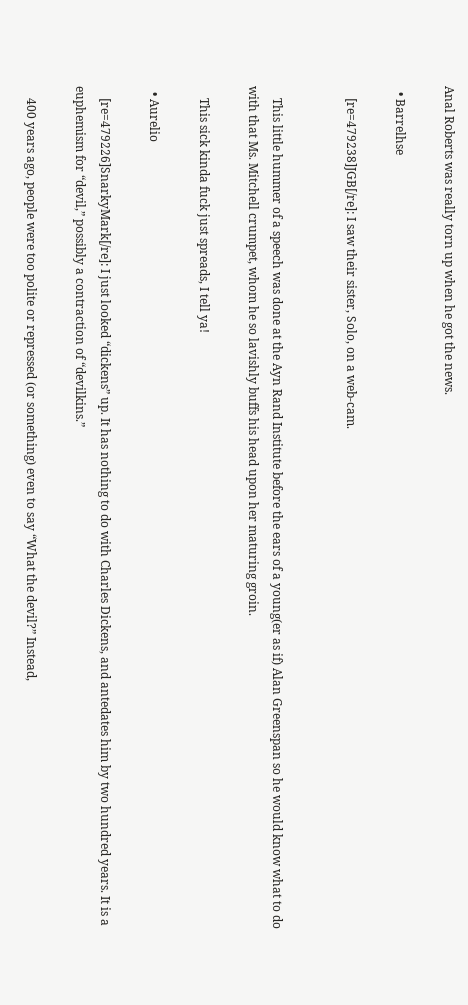Anal Roberts was really torn up when he got the news.

  • Barrelhse

    [re=479238]JGB[/re]: I saw their sister, Solo, on a web-cam.


    This little hummer of a speech was done at the Ayn Rand Institute before the ears of a young(er as if) Alan Greenspan so he would know what to do with that Ms. Mitchell crumpet, whom he so lavishly buffs his head upon her maturing groin.

    This sick kinda fuck just spreads, I tell ya!

  • Aurelio

    [re=479226]SnarkyMark[/re]: I just looked “dickens” up. It has nothing to do with Charles Dickens, and antedates him by two hundred years. It is a euphemism for “devil,” possibly a contraction of “devilkins.”

    400 years ago, people were too polite or repressed (or something) even to say “What the devil?” Instead,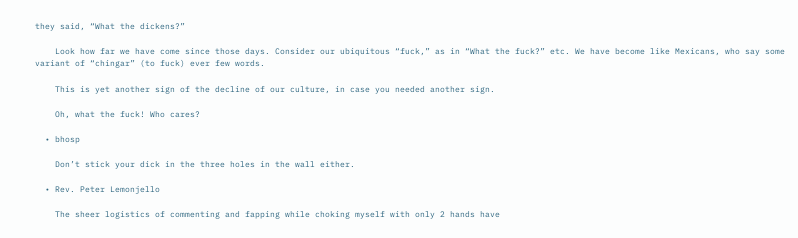they said, “What the dickens?”

    Look how far we have come since those days. Consider our ubiquitous “fuck,” as in “What the fuck?” etc. We have become like Mexicans, who say some variant of “chingar” (to fuck) ever few words.

    This is yet another sign of the decline of our culture, in case you needed another sign.

    Oh, what the fuck! Who cares?

  • bhosp

    Don’t stick your dick in the three holes in the wall either.

  • Rev. Peter Lemonjello

    The sheer logistics of commenting and fapping while choking myself with only 2 hands have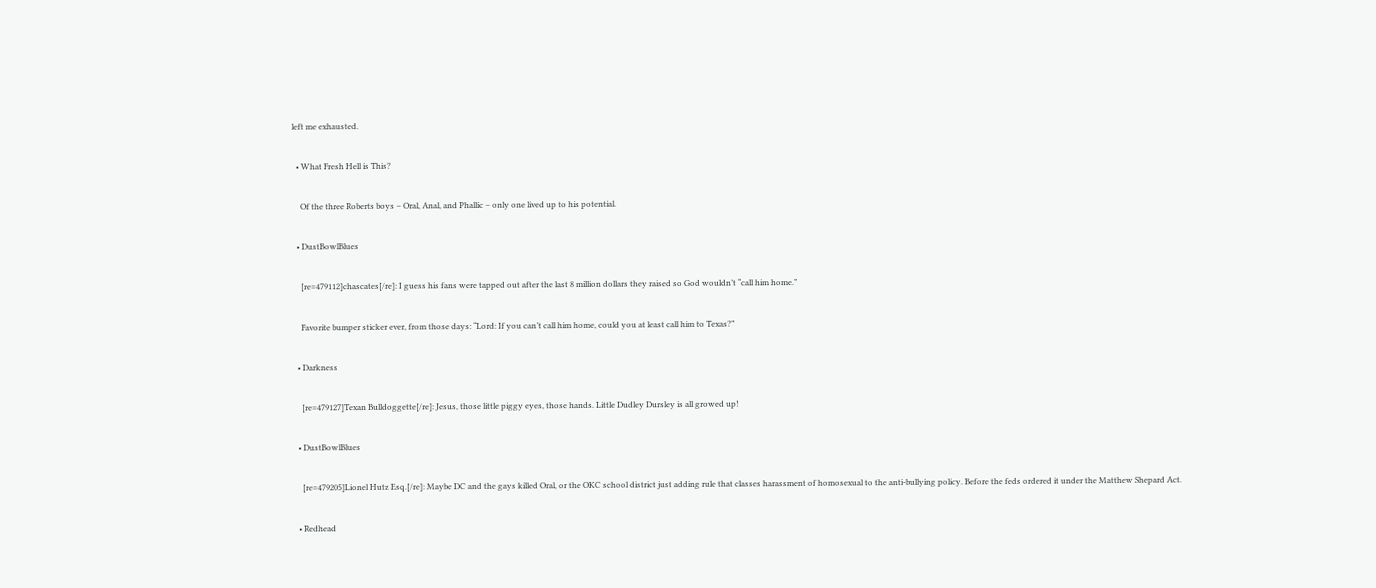left me exhausted.

  • What Fresh Hell is This?

    Of the three Roberts boys – Oral, Anal, and Phallic – only one lived up to his potential.

  • DustBowlBlues

    [re=479112]chascates[/re]: I guess his fans were tapped out after the last 8 million dollars they raised so God wouldn’t “call him home.”

    Favorite bumper sticker ever, from those days: “Lord: If you can’t call him home, could you at least call him to Texas?”

  • Darkness

    [re=479127]Texan Bulldoggette[/re]: Jesus, those little piggy eyes, those hands. Little Dudley Dursley is all growed up!

  • DustBowlBlues

    [re=479205]Lionel Hutz Esq.[/re]: Maybe DC and the gays killed Oral, or the OKC school district just adding rule that classes harassment of homosexual to the anti-bullying policy. Before the feds ordered it under the Matthew Shepard Act.

  • Redhead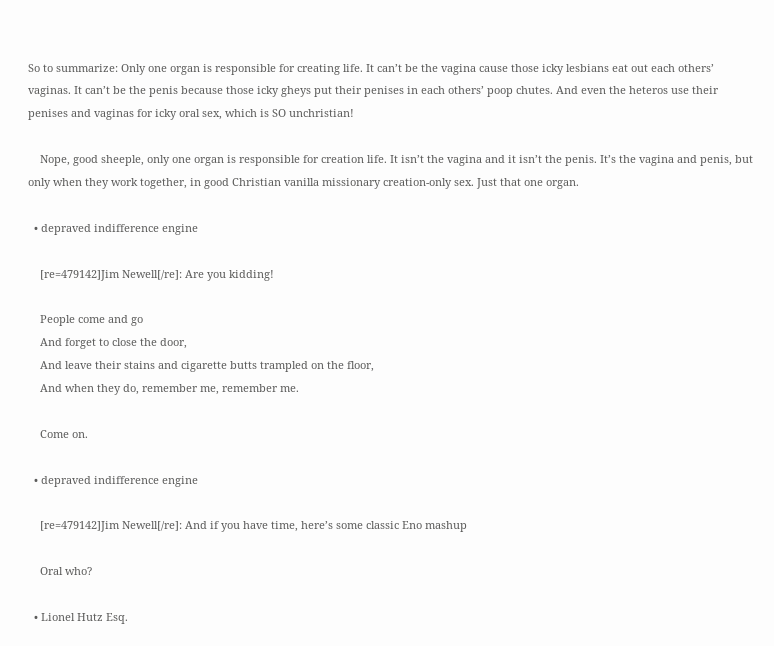So to summarize: Only one organ is responsible for creating life. It can’t be the vagina cause those icky lesbians eat out each others’ vaginas. It can’t be the penis because those icky gheys put their penises in each others’ poop chutes. And even the heteros use their penises and vaginas for icky oral sex, which is SO unchristian!

    Nope, good sheeple, only one organ is responsible for creation life. It isn’t the vagina and it isn’t the penis. It’s the vagina and penis, but only when they work together, in good Christian vanilla missionary creation-only sex. Just that one organ.

  • depraved indifference engine

    [re=479142]Jim Newell[/re]: Are you kidding!

    People come and go
    And forget to close the door,
    And leave their stains and cigarette butts trampled on the floor,
    And when they do, remember me, remember me.

    Come on.

  • depraved indifference engine

    [re=479142]Jim Newell[/re]: And if you have time, here’s some classic Eno mashup

    Oral who?

  • Lionel Hutz Esq.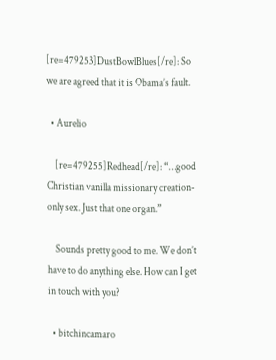[re=479253]DustBowlBlues[/re]: So we are agreed that it is Obama’s fault.

  • Aurelio

    [re=479255]Redhead[/re]: “…good Christian vanilla missionary creation-only sex. Just that one organ.”

    Sounds pretty good to me. We don’t have to do anything else. How can I get in touch with you?

  • bitchincamaro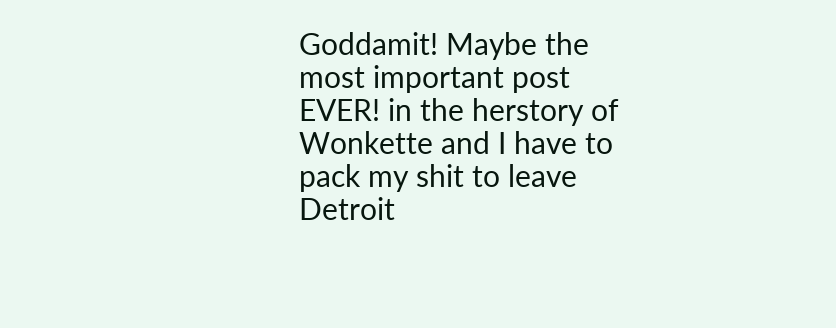Goddamit! Maybe the most important post EVER! in the herstory of Wonkette and I have to pack my shit to leave Detroit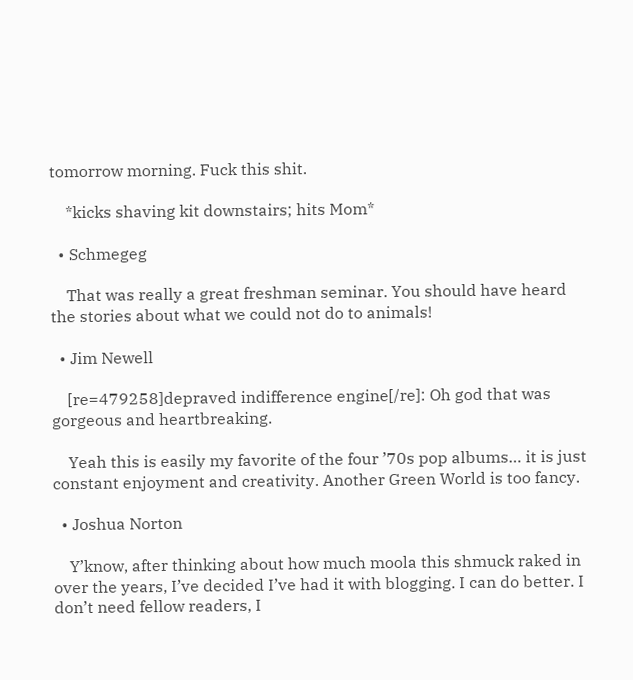tomorrow morning. Fuck this shit.

    *kicks shaving kit downstairs; hits Mom*

  • Schmegeg

    That was really a great freshman seminar. You should have heard the stories about what we could not do to animals!

  • Jim Newell

    [re=479258]depraved indifference engine[/re]: Oh god that was gorgeous and heartbreaking.

    Yeah this is easily my favorite of the four ’70s pop albums… it is just constant enjoyment and creativity. Another Green World is too fancy.

  • Joshua Norton

    Y’know, after thinking about how much moola this shmuck raked in over the years, I’ve decided I’ve had it with blogging. I can do better. I don’t need fellow readers, I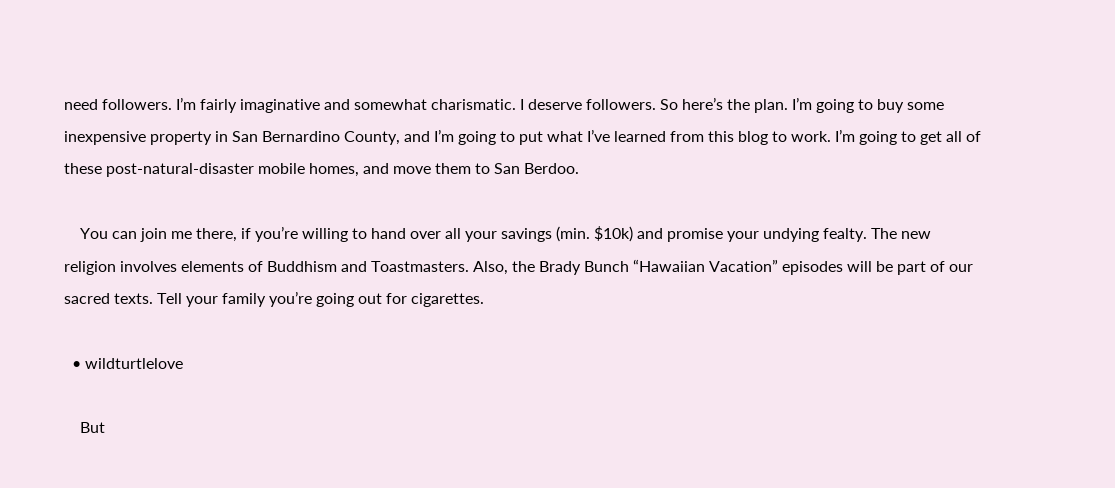need followers. I’m fairly imaginative and somewhat charismatic. I deserve followers. So here’s the plan. I’m going to buy some inexpensive property in San Bernardino County, and I’m going to put what I’ve learned from this blog to work. I’m going to get all of these post-natural-disaster mobile homes, and move them to San Berdoo.

    You can join me there, if you’re willing to hand over all your savings (min. $10k) and promise your undying fealty. The new religion involves elements of Buddhism and Toastmasters. Also, the Brady Bunch “Hawaiian Vacation” episodes will be part of our sacred texts. Tell your family you’re going out for cigarettes.

  • wildturtlelove

    But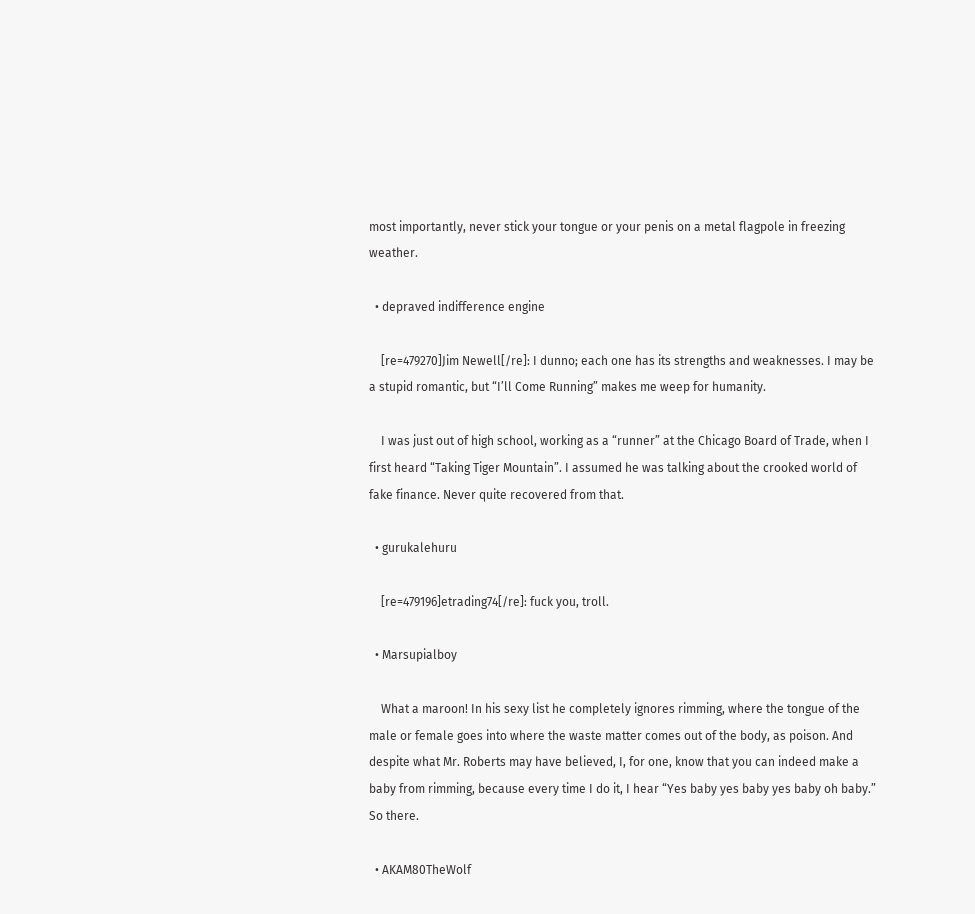most importantly, never stick your tongue or your penis on a metal flagpole in freezing weather.

  • depraved indifference engine

    [re=479270]Jim Newell[/re]: I dunno; each one has its strengths and weaknesses. I may be a stupid romantic, but “I’ll Come Running” makes me weep for humanity.

    I was just out of high school, working as a “runner” at the Chicago Board of Trade, when I first heard “Taking Tiger Mountain”. I assumed he was talking about the crooked world of fake finance. Never quite recovered from that.

  • gurukalehuru

    [re=479196]etrading74[/re]: fuck you, troll.

  • Marsupialboy

    What a maroon! In his sexy list he completely ignores rimming, where the tongue of the male or female goes into where the waste matter comes out of the body, as poison. And despite what Mr. Roberts may have believed, I, for one, know that you can indeed make a baby from rimming, because every time I do it, I hear “Yes baby yes baby yes baby oh baby.” So there.

  • AKAM80TheWolf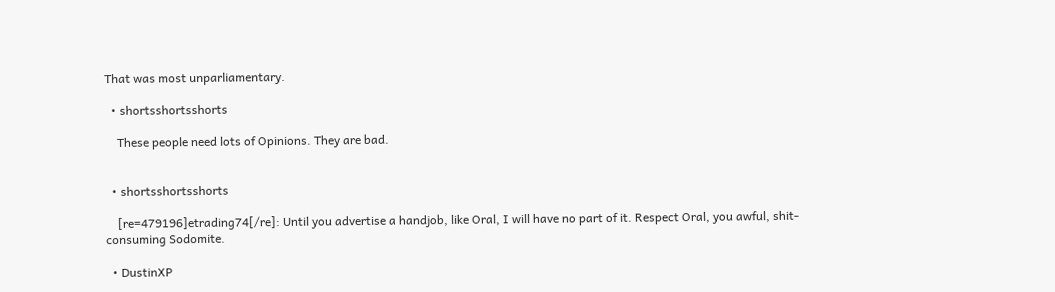That was most unparliamentary.

  • shortsshortsshorts

    These people need lots of Opinions. They are bad.


  • shortsshortsshorts

    [re=479196]etrading74[/re]: Until you advertise a handjob, like Oral, I will have no part of it. Respect Oral, you awful, shit-consuming Sodomite.

  • DustinXP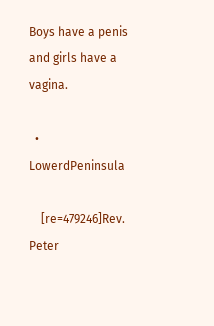Boys have a penis and girls have a vagina.

  • LowerdPeninsula

    [re=479246]Rev. Peter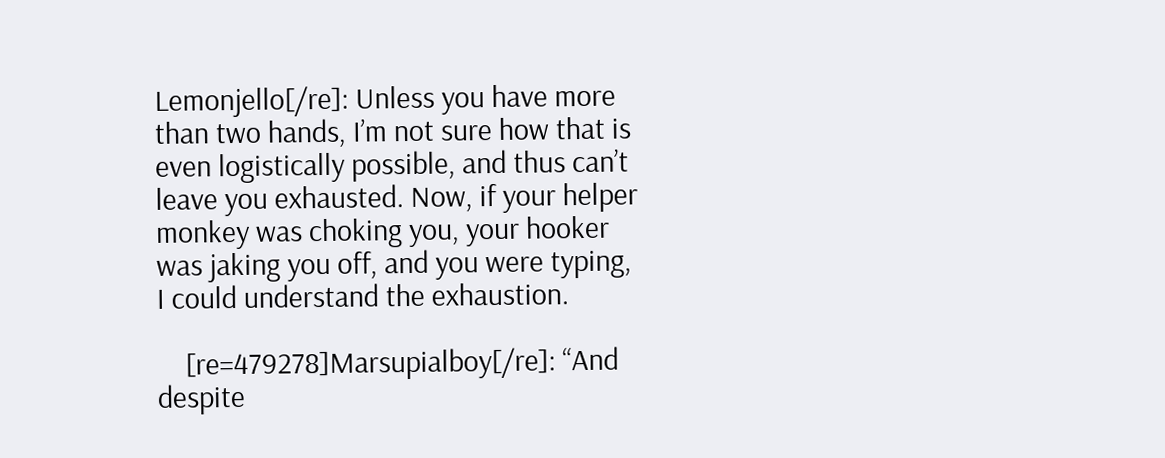Lemonjello[/re]: Unless you have more than two hands, I’m not sure how that is even logistically possible, and thus can’t leave you exhausted. Now, if your helper monkey was choking you, your hooker was jaking you off, and you were typing, I could understand the exhaustion.

    [re=479278]Marsupialboy[/re]: “And despite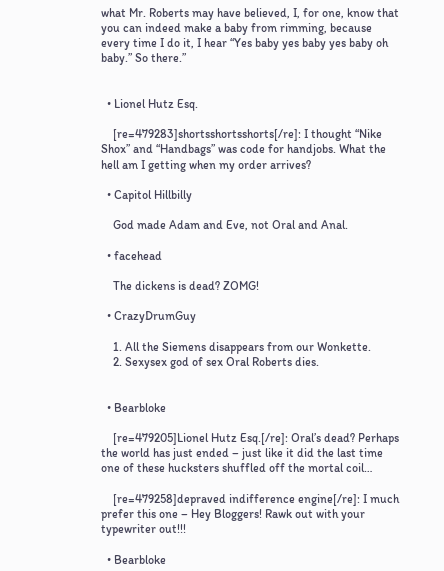what Mr. Roberts may have believed, I, for one, know that you can indeed make a baby from rimming, because every time I do it, I hear “Yes baby yes baby yes baby oh baby.” So there.”


  • Lionel Hutz Esq.

    [re=479283]shortsshortsshorts[/re]: I thought “Nike Shox” and “Handbags” was code for handjobs. What the hell am I getting when my order arrives?

  • Capitol Hillbilly

    God made Adam and Eve, not Oral and Anal.

  • facehead

    The dickens is dead? ZOMG!

  • CrazyDrumGuy

    1. All the Siemens disappears from our Wonkette.
    2. Sexysex god of sex Oral Roberts dies.


  • Bearbloke

    [re=479205]Lionel Hutz Esq.[/re]: Oral’s dead? Perhaps the world has just ended – just like it did the last time one of these hucksters shuffled off the mortal coil…

    [re=479258]depraved indifference engine[/re]: I much prefer this one – Hey Bloggers! Rawk out with your typewriter out!!!

  • Bearbloke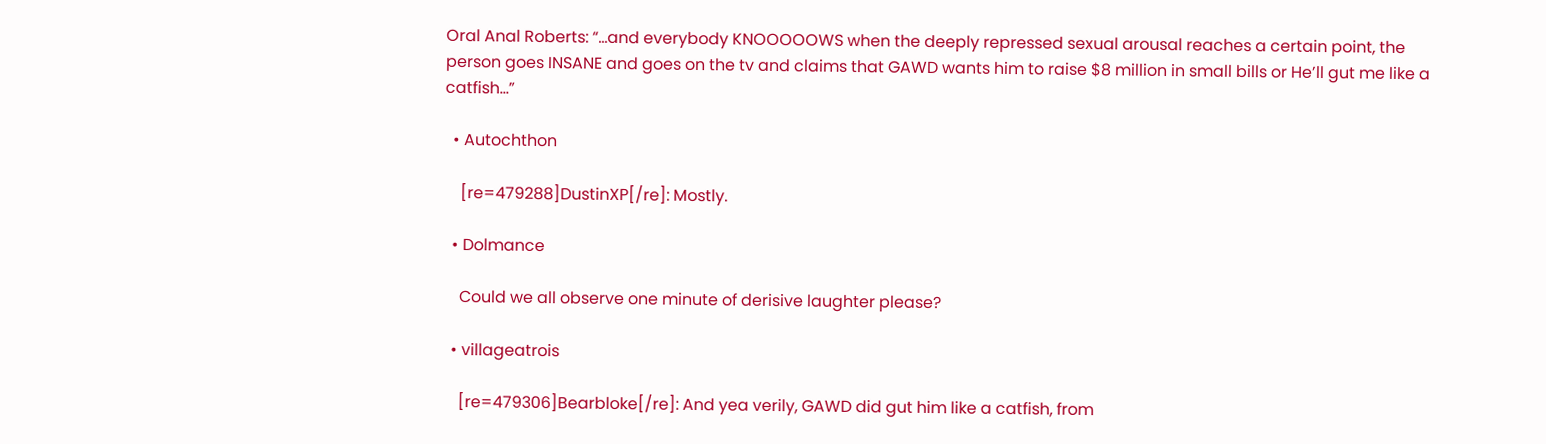Oral Anal Roberts: “…and everybody KNOOOOOWS when the deeply repressed sexual arousal reaches a certain point, the person goes INSANE and goes on the tv and claims that GAWD wants him to raise $8 million in small bills or He’ll gut me like a catfish…”

  • Autochthon

    [re=479288]DustinXP[/re]: Mostly.

  • Dolmance

    Could we all observe one minute of derisive laughter please?

  • villageatrois

    [re=479306]Bearbloke[/re]: And yea verily, GAWD did gut him like a catfish, from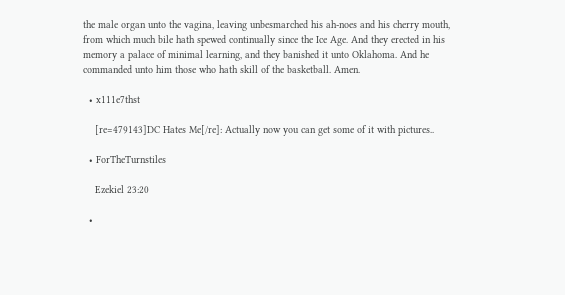the male organ unto the vagina, leaving unbesmarched his ah-noes and his cherry mouth, from which much bile hath spewed continually since the Ice Age. And they erected in his memory a palace of minimal learning, and they banished it unto Oklahoma. And he commanded unto him those who hath skill of the basketball. Amen.

  • x111e7thst

    [re=479143]DC Hates Me[/re]: Actually now you can get some of it with pictures..

  • ForTheTurnstiles

    Ezekiel 23:20

  •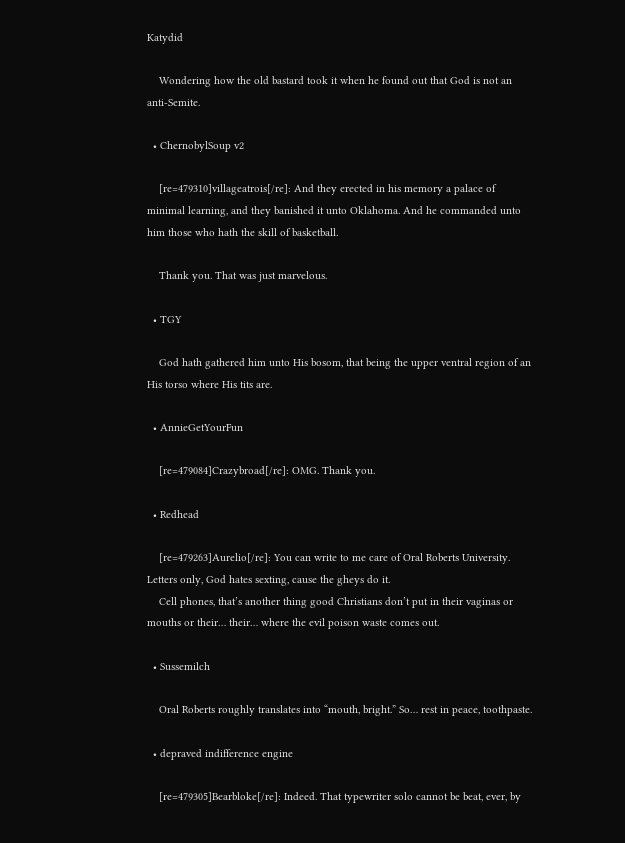Katydid

    Wondering how the old bastard took it when he found out that God is not an anti-Semite.

  • ChernobylSoup v2

    [re=479310]villageatrois[/re]: And they erected in his memory a palace of minimal learning, and they banished it unto Oklahoma. And he commanded unto him those who hath the skill of basketball.

    Thank you. That was just marvelous.

  • TGY

    God hath gathered him unto His bosom, that being the upper ventral region of an His torso where His tits are.

  • AnnieGetYourFun

    [re=479084]Crazybroad[/re]: OMG. Thank you.

  • Redhead

    [re=479263]Aurelio[/re]: You can write to me care of Oral Roberts University. Letters only, God hates sexting, cause the gheys do it.
    Cell phones, that’s another thing good Christians don’t put in their vaginas or mouths or their… their… where the evil poison waste comes out.

  • Sussemilch

    Oral Roberts roughly translates into “mouth, bright.” So… rest in peace, toothpaste.

  • depraved indifference engine

    [re=479305]Bearbloke[/re]: Indeed. That typewriter solo cannot be beat, ever, by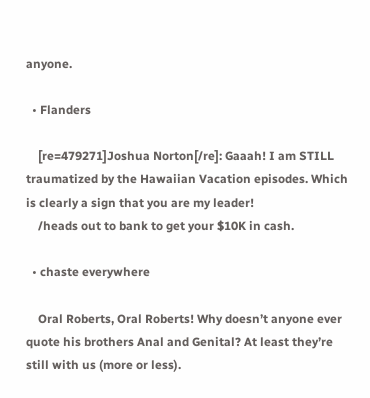anyone.

  • Flanders

    [re=479271]Joshua Norton[/re]: Gaaah! I am STILL traumatized by the Hawaiian Vacation episodes. Which is clearly a sign that you are my leader!
    /heads out to bank to get your $10K in cash.

  • chaste everywhere

    Oral Roberts, Oral Roberts! Why doesn’t anyone ever quote his brothers Anal and Genital? At least they’re still with us (more or less).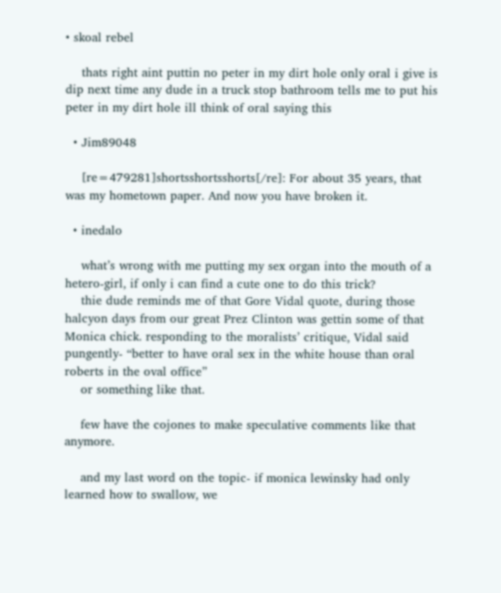• skoal rebel

    thats right aint puttin no peter in my dirt hole only oral i give is dip next time any dude in a truck stop bathroom tells me to put his peter in my dirt hole ill think of oral saying this

  • Jim89048

    [re=479281]shortsshortsshorts[/re]: For about 35 years, that was my hometown paper. And now you have broken it.

  • inedalo

    what’s wrong with me putting my sex organ into the mouth of a hetero-girl, if only i can find a cute one to do this trick?
    thie dude reminds me of that Gore Vidal quote, during those halcyon days from our great Prez Clinton was gettin some of that Monica chick. responding to the moralists’ critique, Vidal said pungently- “better to have oral sex in the white house than oral roberts in the oval office”
    or something like that.

    few have the cojones to make speculative comments like that anymore.

    and my last word on the topic- if monica lewinsky had only learned how to swallow, we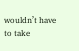wouldn’t have to take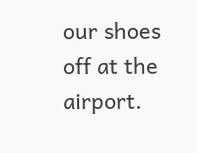our shoes off at the airport.